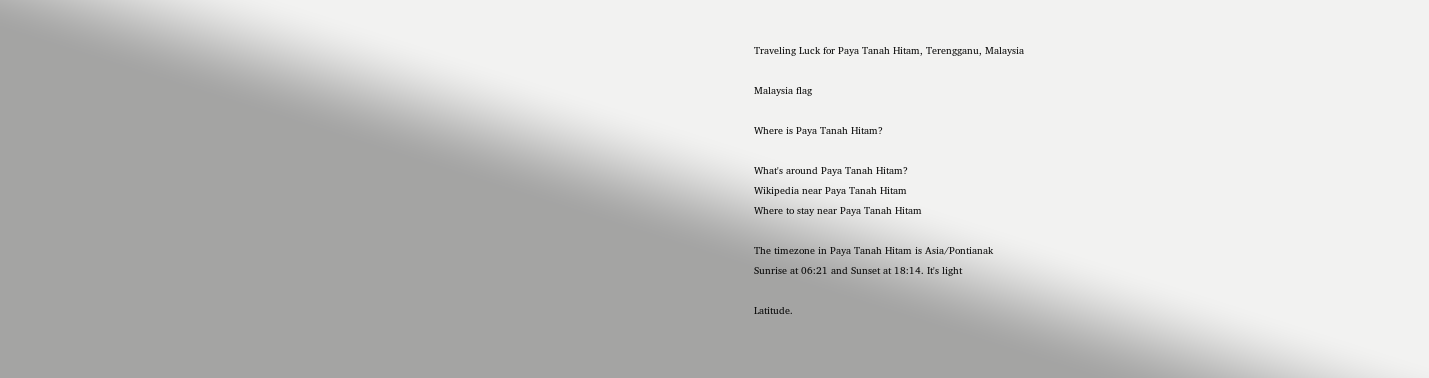Traveling Luck for Paya Tanah Hitam, Terengganu, Malaysia

Malaysia flag

Where is Paya Tanah Hitam?

What's around Paya Tanah Hitam?
Wikipedia near Paya Tanah Hitam
Where to stay near Paya Tanah Hitam

The timezone in Paya Tanah Hitam is Asia/Pontianak
Sunrise at 06:21 and Sunset at 18:14. It's light

Latitude.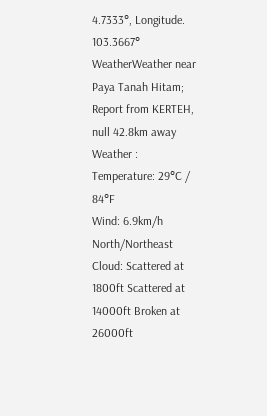4.7333°, Longitude. 103.3667°
WeatherWeather near Paya Tanah Hitam; Report from KERTEH, null 42.8km away
Weather :
Temperature: 29°C / 84°F
Wind: 6.9km/h North/Northeast
Cloud: Scattered at 1800ft Scattered at 14000ft Broken at 26000ft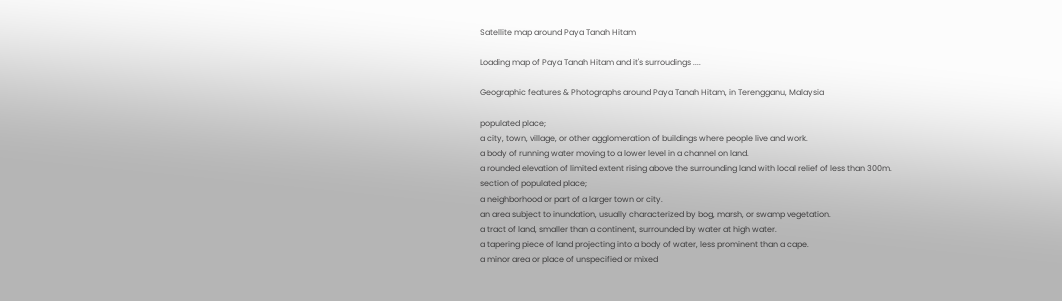Satellite map around Paya Tanah Hitam

Loading map of Paya Tanah Hitam and it's surroudings ....

Geographic features & Photographs around Paya Tanah Hitam, in Terengganu, Malaysia

populated place;
a city, town, village, or other agglomeration of buildings where people live and work.
a body of running water moving to a lower level in a channel on land.
a rounded elevation of limited extent rising above the surrounding land with local relief of less than 300m.
section of populated place;
a neighborhood or part of a larger town or city.
an area subject to inundation, usually characterized by bog, marsh, or swamp vegetation.
a tract of land, smaller than a continent, surrounded by water at high water.
a tapering piece of land projecting into a body of water, less prominent than a cape.
a minor area or place of unspecified or mixed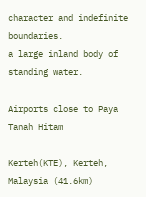character and indefinite boundaries.
a large inland body of standing water.

Airports close to Paya Tanah Hitam

Kerteh(KTE), Kerteh, Malaysia (41.6km)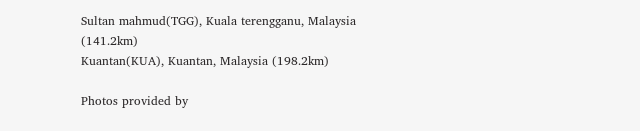Sultan mahmud(TGG), Kuala terengganu, Malaysia (141.2km)
Kuantan(KUA), Kuantan, Malaysia (198.2km)

Photos provided by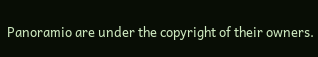Panoramio are under the copyright of their owners.